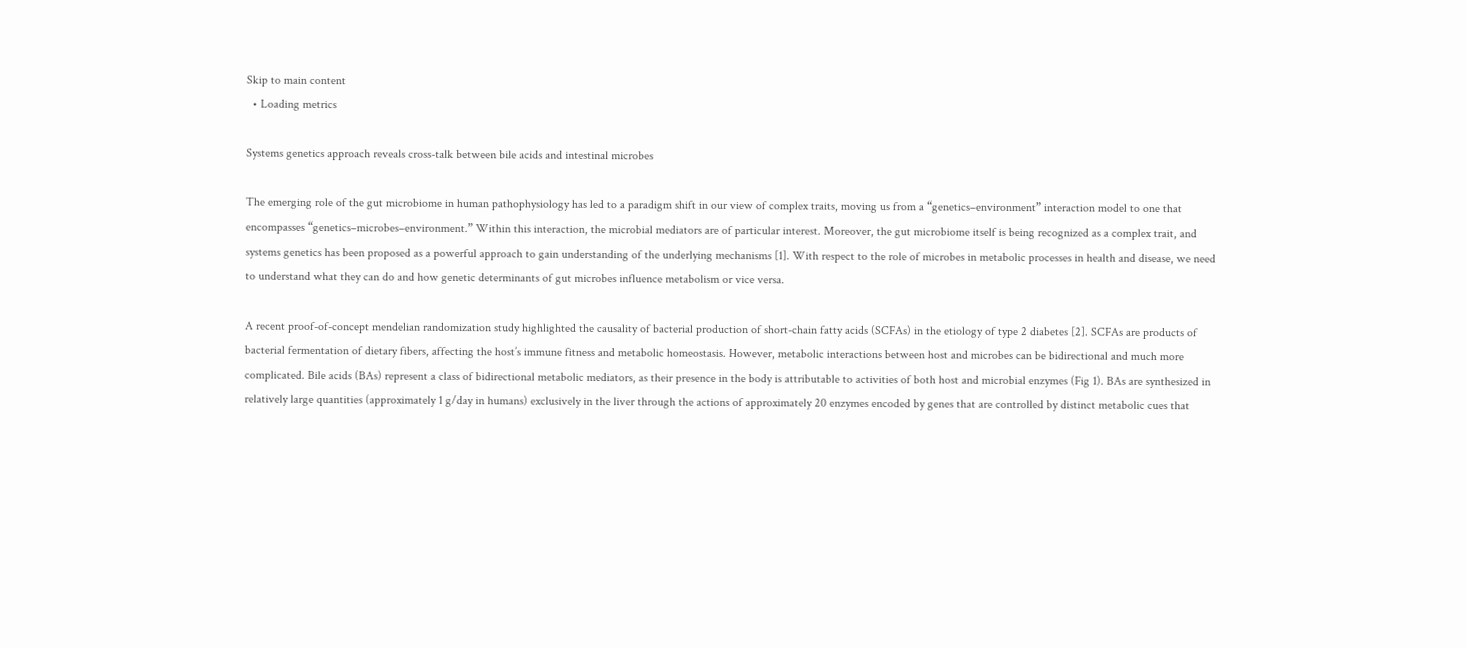Skip to main content
  • Loading metrics

Systems genetics approach reveals cross-talk between bile acids and intestinal microbes

The emerging role of the gut microbiome in human pathophysiology has led to a paradigm shift in our view of complex traits, moving us from a “genetics–environment” interaction model to one that encompasses “genetics–microbes–environment.” Within this interaction, the microbial mediators are of particular interest. Moreover, the gut microbiome itself is being recognized as a complex trait, and systems genetics has been proposed as a powerful approach to gain understanding of the underlying mechanisms [1]. With respect to the role of microbes in metabolic processes in health and disease, we need to understand what they can do and how genetic determinants of gut microbes influence metabolism or vice versa.

A recent proof-of-concept mendelian randomization study highlighted the causality of bacterial production of short-chain fatty acids (SCFAs) in the etiology of type 2 diabetes [2]. SCFAs are products of bacterial fermentation of dietary fibers, affecting the host’s immune fitness and metabolic homeostasis. However, metabolic interactions between host and microbes can be bidirectional and much more complicated. Bile acids (BAs) represent a class of bidirectional metabolic mediators, as their presence in the body is attributable to activities of both host and microbial enzymes (Fig 1). BAs are synthesized in relatively large quantities (approximately 1 g/day in humans) exclusively in the liver through the actions of approximately 20 enzymes encoded by genes that are controlled by distinct metabolic cues that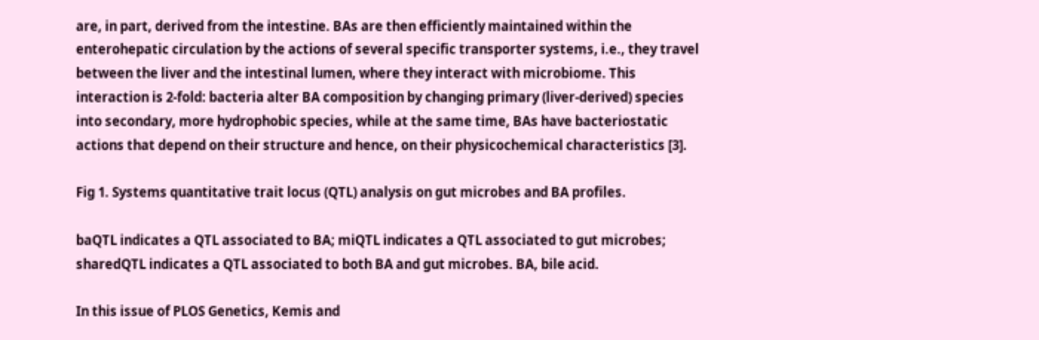are, in part, derived from the intestine. BAs are then efficiently maintained within the enterohepatic circulation by the actions of several specific transporter systems, i.e., they travel between the liver and the intestinal lumen, where they interact with microbiome. This interaction is 2-fold: bacteria alter BA composition by changing primary (liver-derived) species into secondary, more hydrophobic species, while at the same time, BAs have bacteriostatic actions that depend on their structure and hence, on their physicochemical characteristics [3].

Fig 1. Systems quantitative trait locus (QTL) analysis on gut microbes and BA profiles.

baQTL indicates a QTL associated to BA; miQTL indicates a QTL associated to gut microbes; sharedQTL indicates a QTL associated to both BA and gut microbes. BA, bile acid.

In this issue of PLOS Genetics, Kemis and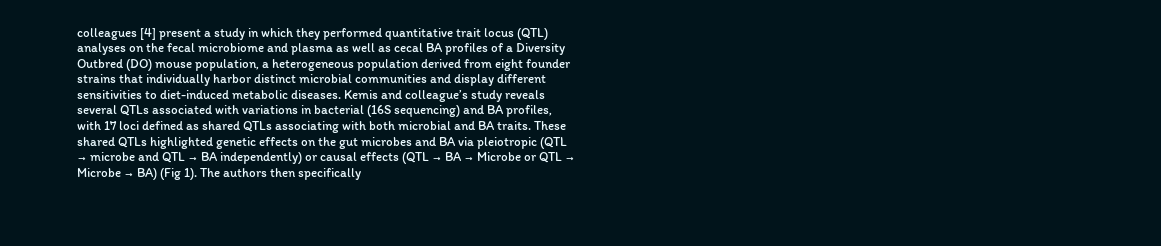colleagues [4] present a study in which they performed quantitative trait locus (QTL) analyses on the fecal microbiome and plasma as well as cecal BA profiles of a Diversity Outbred (DO) mouse population, a heterogeneous population derived from eight founder strains that individually harbor distinct microbial communities and display different sensitivities to diet-induced metabolic diseases. Kemis and colleague’s study reveals several QTLs associated with variations in bacterial (16S sequencing) and BA profiles, with 17 loci defined as shared QTLs associating with both microbial and BA traits. These shared QTLs highlighted genetic effects on the gut microbes and BA via pleiotropic (QTL → microbe and QTL → BA independently) or causal effects (QTL → BA → Microbe or QTL → Microbe → BA) (Fig 1). The authors then specifically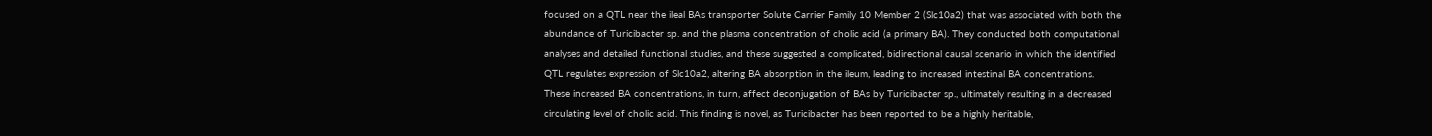focused on a QTL near the ileal BAs transporter Solute Carrier Family 10 Member 2 (Slc10a2) that was associated with both the abundance of Turicibacter sp. and the plasma concentration of cholic acid (a primary BA). They conducted both computational analyses and detailed functional studies, and these suggested a complicated, bidirectional causal scenario in which the identified QTL regulates expression of Slc10a2, altering BA absorption in the ileum, leading to increased intestinal BA concentrations. These increased BA concentrations, in turn, affect deconjugation of BAs by Turicibacter sp., ultimately resulting in a decreased circulating level of cholic acid. This finding is novel, as Turicibacter has been reported to be a highly heritable,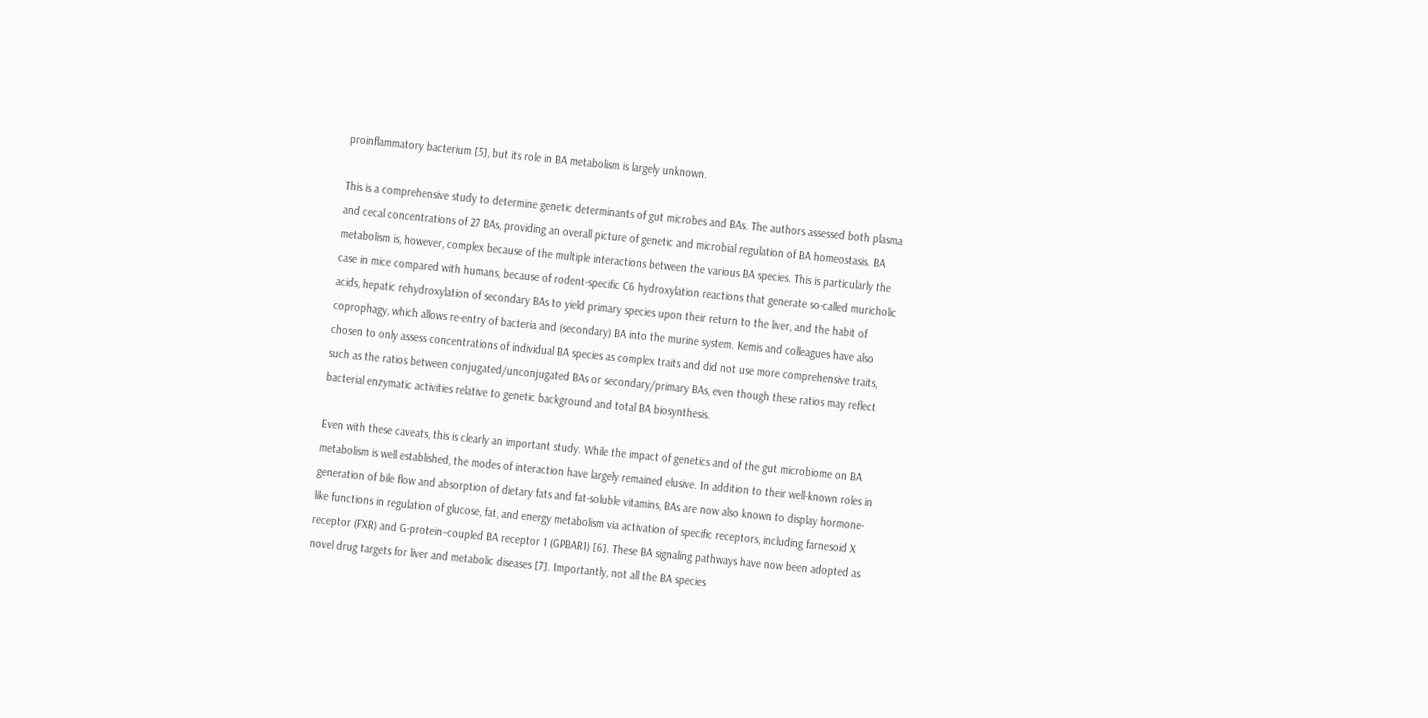proinflammatory bacterium [5], but its role in BA metabolism is largely unknown.

This is a comprehensive study to determine genetic determinants of gut microbes and BAs. The authors assessed both plasma and cecal concentrations of 27 BAs, providing an overall picture of genetic and microbial regulation of BA homeostasis. BA metabolism is, however, complex because of the multiple interactions between the various BA species. This is particularly the case in mice compared with humans, because of rodent-specific C6 hydroxylation reactions that generate so-called muricholic acids, hepatic rehydroxylation of secondary BAs to yield primary species upon their return to the liver, and the habit of coprophagy, which allows re-entry of bacteria and (secondary) BA into the murine system. Kemis and colleagues have also chosen to only assess concentrations of individual BA species as complex traits and did not use more comprehensive traits, such as the ratios between conjugated/unconjugated BAs or secondary/primary BAs, even though these ratios may reflect bacterial enzymatic activities relative to genetic background and total BA biosynthesis.

Even with these caveats, this is clearly an important study. While the impact of genetics and of the gut microbiome on BA metabolism is well established, the modes of interaction have largely remained elusive. In addition to their well-known roles in generation of bile flow and absorption of dietary fats and fat-soluble vitamins, BAs are now also known to display hormone-like functions in regulation of glucose, fat, and energy metabolism via activation of specific receptors, including farnesoid X receptor (FXR) and G-protein–coupled BA receptor 1 (GPBAR1) [6]. These BA signaling pathways have now been adopted as novel drug targets for liver and metabolic diseases [7]. Importantly, not all the BA species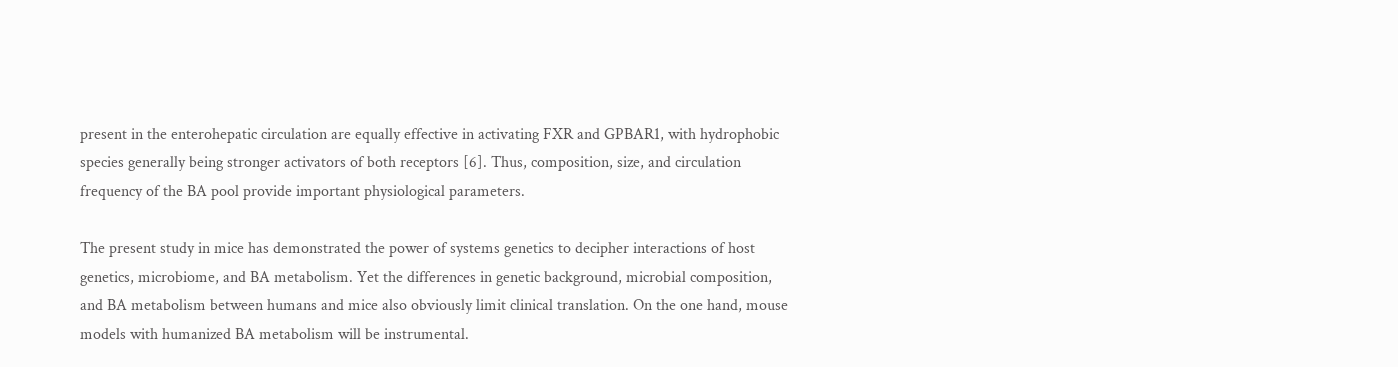present in the enterohepatic circulation are equally effective in activating FXR and GPBAR1, with hydrophobic species generally being stronger activators of both receptors [6]. Thus, composition, size, and circulation frequency of the BA pool provide important physiological parameters.

The present study in mice has demonstrated the power of systems genetics to decipher interactions of host genetics, microbiome, and BA metabolism. Yet the differences in genetic background, microbial composition, and BA metabolism between humans and mice also obviously limit clinical translation. On the one hand, mouse models with humanized BA metabolism will be instrumental.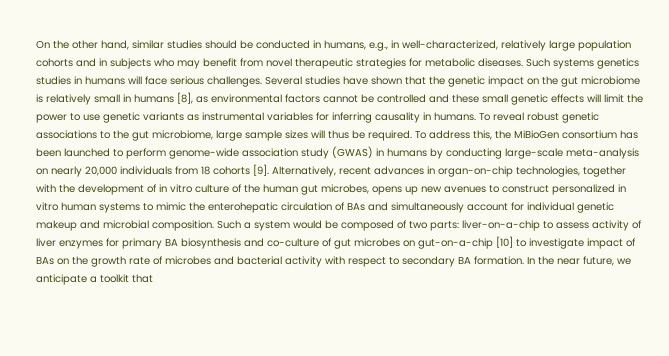On the other hand, similar studies should be conducted in humans, e.g., in well-characterized, relatively large population cohorts and in subjects who may benefit from novel therapeutic strategies for metabolic diseases. Such systems genetics studies in humans will face serious challenges. Several studies have shown that the genetic impact on the gut microbiome is relatively small in humans [8], as environmental factors cannot be controlled and these small genetic effects will limit the power to use genetic variants as instrumental variables for inferring causality in humans. To reveal robust genetic associations to the gut microbiome, large sample sizes will thus be required. To address this, the MiBioGen consortium has been launched to perform genome-wide association study (GWAS) in humans by conducting large-scale meta-analysis on nearly 20,000 individuals from 18 cohorts [9]. Alternatively, recent advances in organ-on-chip technologies, together with the development of in vitro culture of the human gut microbes, opens up new avenues to construct personalized in vitro human systems to mimic the enterohepatic circulation of BAs and simultaneously account for individual genetic makeup and microbial composition. Such a system would be composed of two parts: liver-on-a-chip to assess activity of liver enzymes for primary BA biosynthesis and co-culture of gut microbes on gut-on-a-chip [10] to investigate impact of BAs on the growth rate of microbes and bacterial activity with respect to secondary BA formation. In the near future, we anticipate a toolkit that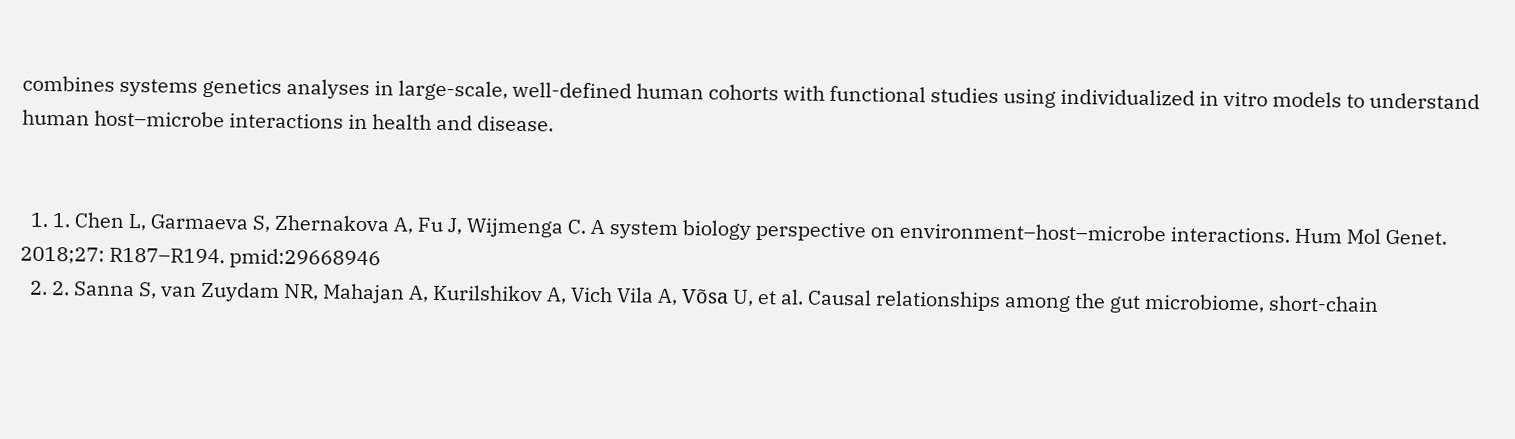combines systems genetics analyses in large-scale, well-defined human cohorts with functional studies using individualized in vitro models to understand human host–microbe interactions in health and disease.


  1. 1. Chen L, Garmaeva S, Zhernakova A, Fu J, Wijmenga C. A system biology perspective on environment–host–microbe interactions. Hum Mol Genet. 2018;27: R187–R194. pmid:29668946
  2. 2. Sanna S, van Zuydam NR, Mahajan A, Kurilshikov A, Vich Vila A, Võsa U, et al. Causal relationships among the gut microbiome, short-chain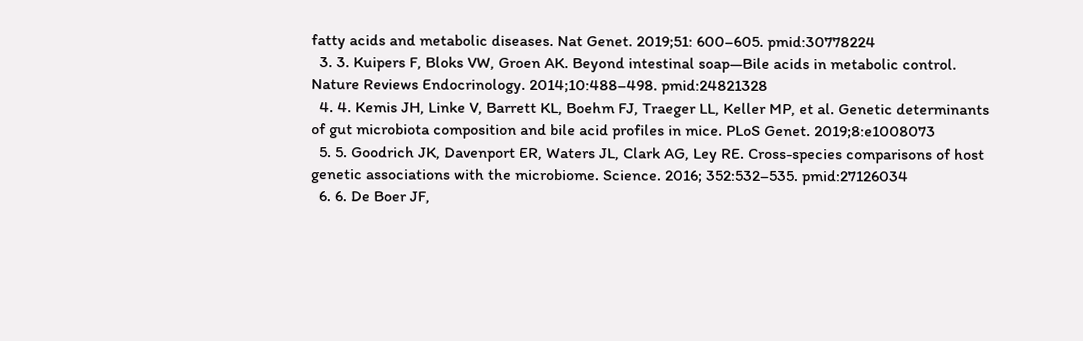fatty acids and metabolic diseases. Nat Genet. 2019;51: 600–605. pmid:30778224
  3. 3. Kuipers F, Bloks VW, Groen AK. Beyond intestinal soap—Bile acids in metabolic control. Nature Reviews Endocrinology. 2014;10:488–498. pmid:24821328
  4. 4. Kemis JH, Linke V, Barrett KL, Boehm FJ, Traeger LL, Keller MP, et al. Genetic determinants of gut microbiota composition and bile acid profiles in mice. PLoS Genet. 2019;8:e1008073
  5. 5. Goodrich JK, Davenport ER, Waters JL, Clark AG, Ley RE. Cross-species comparisons of host genetic associations with the microbiome. Science. 2016; 352:532–535. pmid:27126034
  6. 6. De Boer JF,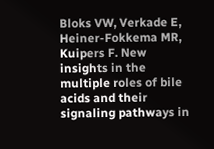Bloks VW, Verkade E, Heiner-Fokkema MR, Kuipers F. New insights in the multiple roles of bile acids and their signaling pathways in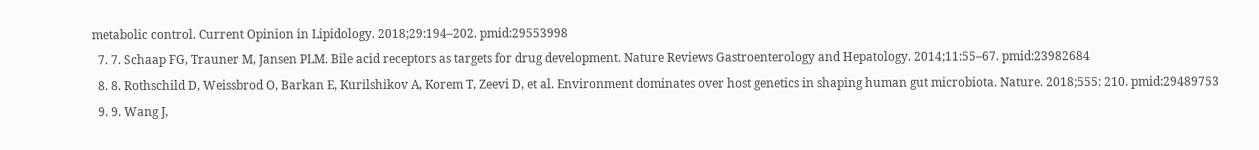metabolic control. Current Opinion in Lipidology. 2018;29:194–202. pmid:29553998
  7. 7. Schaap FG, Trauner M, Jansen PLM. Bile acid receptors as targets for drug development. Nature Reviews Gastroenterology and Hepatology. 2014;11:55–67. pmid:23982684
  8. 8. Rothschild D, Weissbrod O, Barkan E, Kurilshikov A, Korem T, Zeevi D, et al. Environment dominates over host genetics in shaping human gut microbiota. Nature. 2018;555: 210. pmid:29489753
  9. 9. Wang J,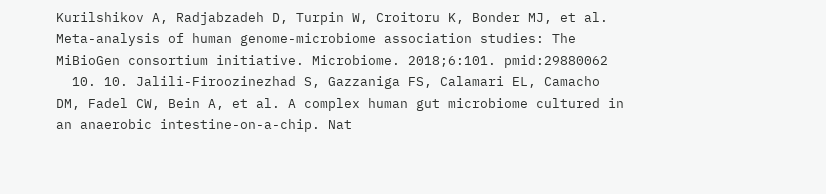Kurilshikov A, Radjabzadeh D, Turpin W, Croitoru K, Bonder MJ, et al. Meta-analysis of human genome-microbiome association studies: The MiBioGen consortium initiative. Microbiome. 2018;6:101. pmid:29880062
  10. 10. Jalili-Firoozinezhad S, Gazzaniga FS, Calamari EL, Camacho DM, Fadel CW, Bein A, et al. A complex human gut microbiome cultured in an anaerobic intestine-on-a-chip. Nat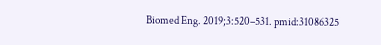Biomed Eng. 2019;3:520–531. pmid:31086325